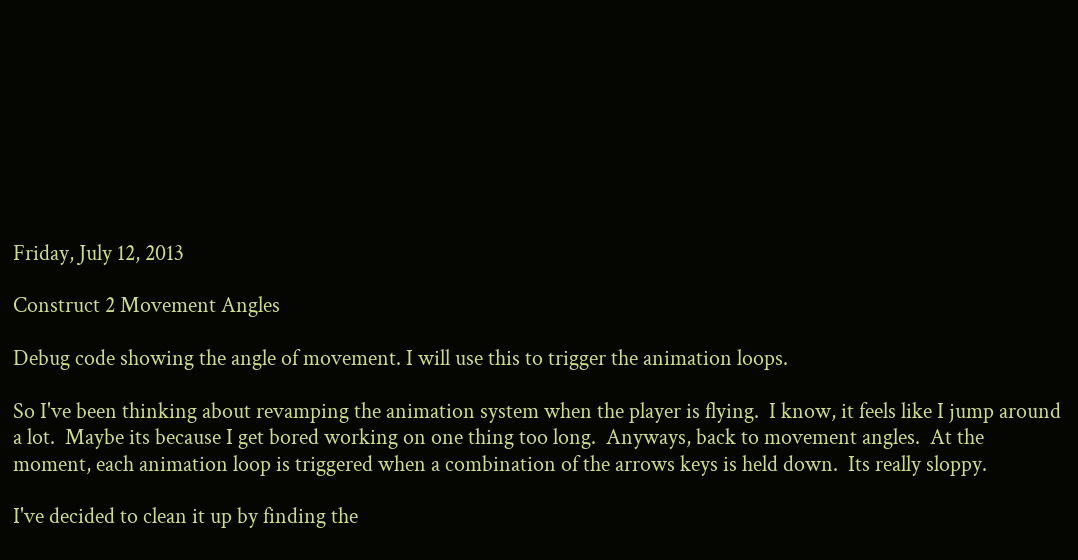Friday, July 12, 2013

Construct 2 Movement Angles

Debug code showing the angle of movement. I will use this to trigger the animation loops.

So I've been thinking about revamping the animation system when the player is flying.  I know, it feels like I jump around a lot.  Maybe its because I get bored working on one thing too long.  Anyways, back to movement angles.  At the moment, each animation loop is triggered when a combination of the arrows keys is held down.  Its really sloppy.

I've decided to clean it up by finding the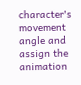character's movement angle and assign the animation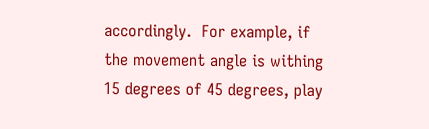accordingly.  For example, if the movement angle is withing 15 degrees of 45 degrees, play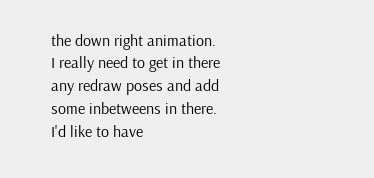the down right animation.  I really need to get in there any redraw poses and add some inbetweens in there.  I'd like to have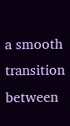a smooth transition between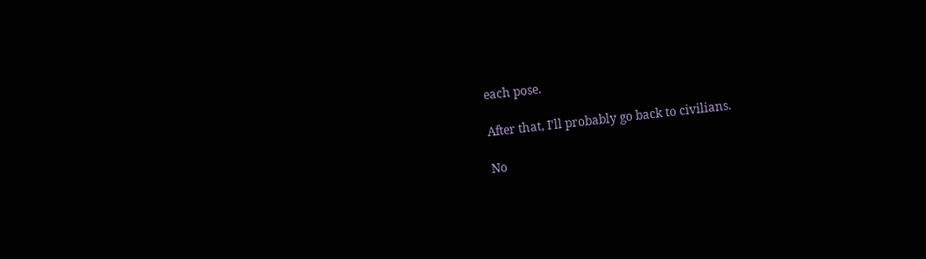each pose.

After that, I'll probably go back to civilians.

No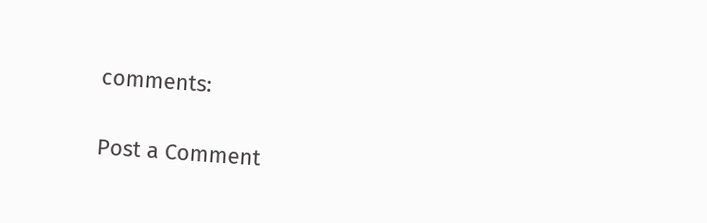comments:

Post a Comment